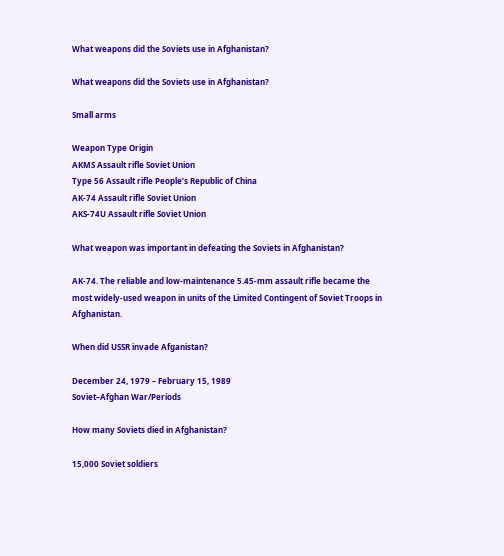What weapons did the Soviets use in Afghanistan?

What weapons did the Soviets use in Afghanistan?

Small arms

Weapon Type Origin
AKMS Assault rifle Soviet Union
Type 56 Assault rifle People’s Republic of China
AK-74 Assault rifle Soviet Union
AKS-74U Assault rifle Soviet Union

What weapon was important in defeating the Soviets in Afghanistan?

AK-74. The reliable and low-maintenance 5.45-mm assault rifle became the most widely-used weapon in units of the Limited Contingent of Soviet Troops in Afghanistan.

When did USSR invade Afganistan?

December 24, 1979 – February 15, 1989
Soviet–Afghan War/Periods

How many Soviets died in Afghanistan?

15,000 Soviet soldiers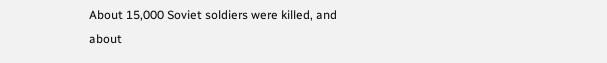About 15,000 Soviet soldiers were killed, and about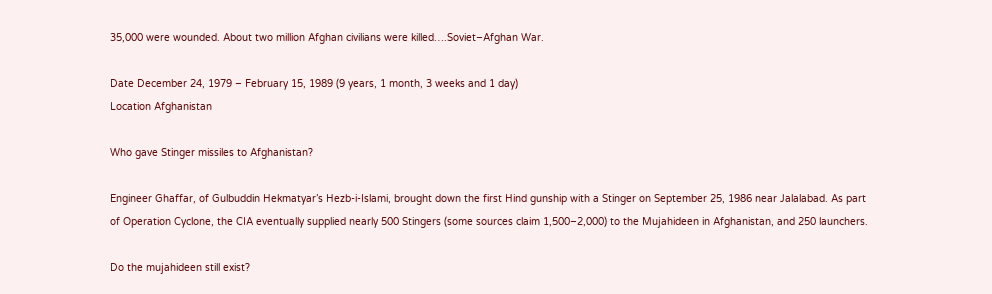35,000 were wounded. About two million Afghan civilians were killed….Soviet–Afghan War.

Date December 24, 1979 – February 15, 1989 (9 years, 1 month, 3 weeks and 1 day)
Location Afghanistan

Who gave Stinger missiles to Afghanistan?

Engineer Ghaffar, of Gulbuddin Hekmatyar’s Hezb-i-Islami, brought down the first Hind gunship with a Stinger on September 25, 1986 near Jalalabad. As part of Operation Cyclone, the CIA eventually supplied nearly 500 Stingers (some sources claim 1,500–2,000) to the Mujahideen in Afghanistan, and 250 launchers.

Do the mujahideen still exist?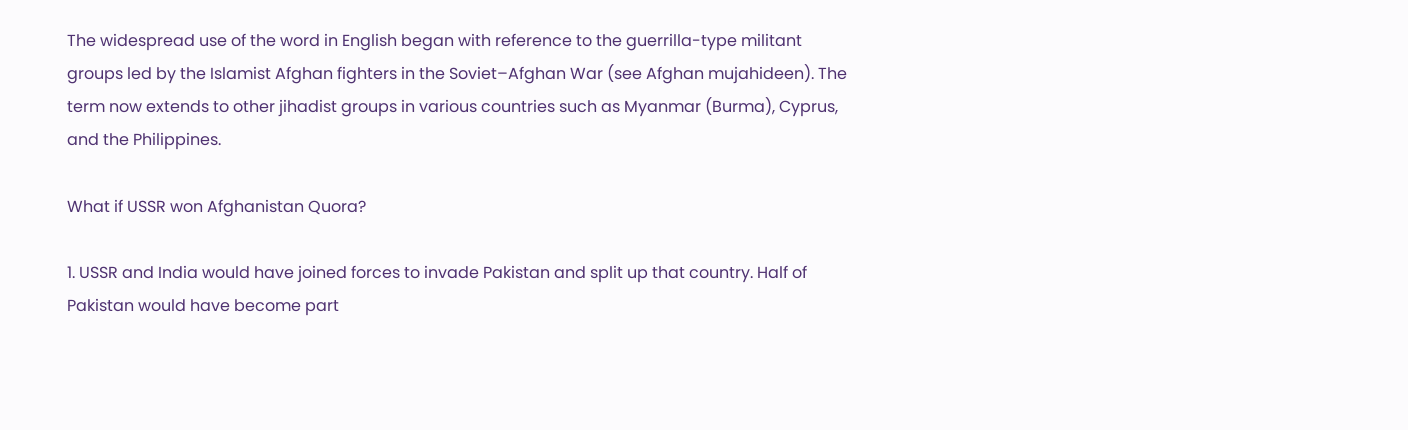The widespread use of the word in English began with reference to the guerrilla-type militant groups led by the Islamist Afghan fighters in the Soviet–Afghan War (see Afghan mujahideen). The term now extends to other jihadist groups in various countries such as Myanmar (Burma), Cyprus, and the Philippines.

What if USSR won Afghanistan Quora?

1. USSR and India would have joined forces to invade Pakistan and split up that country. Half of Pakistan would have become part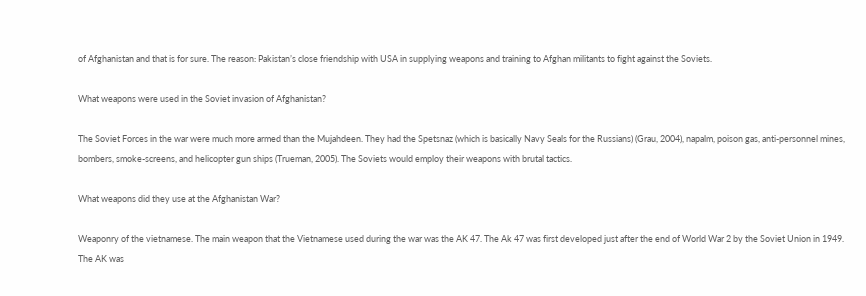of Afghanistan and that is for sure. The reason: Pakistan’s close friendship with USA in supplying weapons and training to Afghan militants to fight against the Soviets.

What weapons were used in the Soviet invasion of Afghanistan?

The Soviet Forces in the war were much more armed than the Mujahdeen. They had the Spetsnaz (which is basically Navy Seals for the Russians) (Grau, 2004), napalm, poison gas, anti-personnel mines, bombers, smoke-screens, and helicopter gun ships (Trueman, 2005). The Soviets would employ their weapons with brutal tactics.

What weapons did they use at the Afghanistan War?

Weaponry of the vietnamese. The main weapon that the Vietnamese used during the war was the AK 47. The Ak 47 was first developed just after the end of World War 2 by the Soviet Union in 1949. The AK was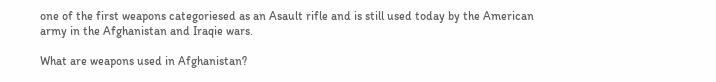one of the first weapons categoriesed as an Asault rifle and is still used today by the American army in the Afghanistan and Iraqie wars.

What are weapons used in Afghanistan?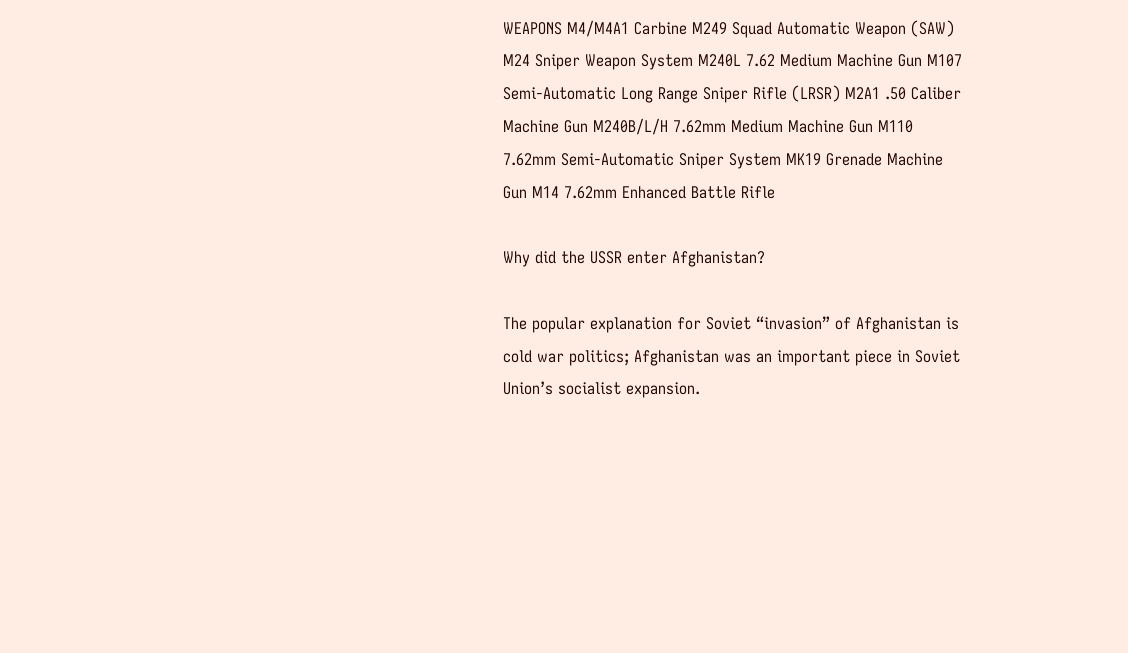WEAPONS M4/M4A1 Carbine M249 Squad Automatic Weapon (SAW) M24 Sniper Weapon System M240L 7.62 Medium Machine Gun M107 Semi-Automatic Long Range Sniper Rifle (LRSR) M2A1 .50 Caliber Machine Gun M240B/L/H 7.62mm Medium Machine Gun M110 7.62mm Semi-Automatic Sniper System MK19 Grenade Machine Gun M14 7.62mm Enhanced Battle Rifle

Why did the USSR enter Afghanistan?

The popular explanation for Soviet “invasion” of Afghanistan is cold war politics; Afghanistan was an important piece in Soviet Union’s socialist expansion.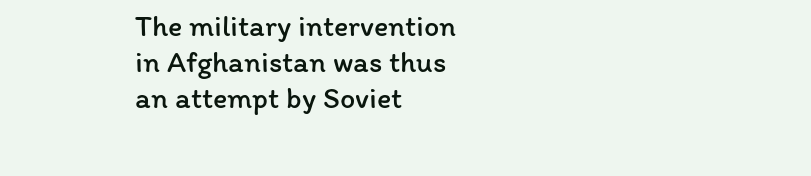The military intervention in Afghanistan was thus an attempt by Soviet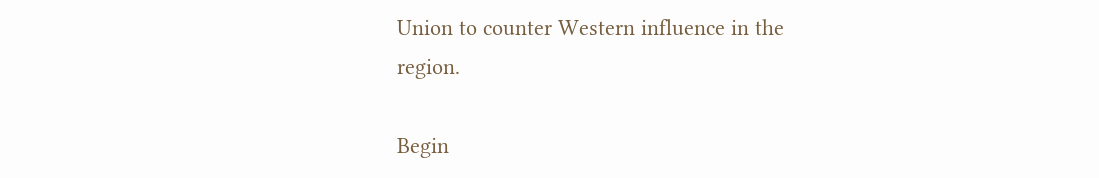Union to counter Western influence in the region.

Begin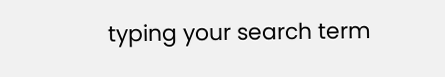typing your search term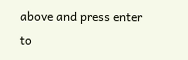above and press enter to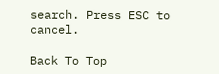search. Press ESC to cancel.

Back To Top